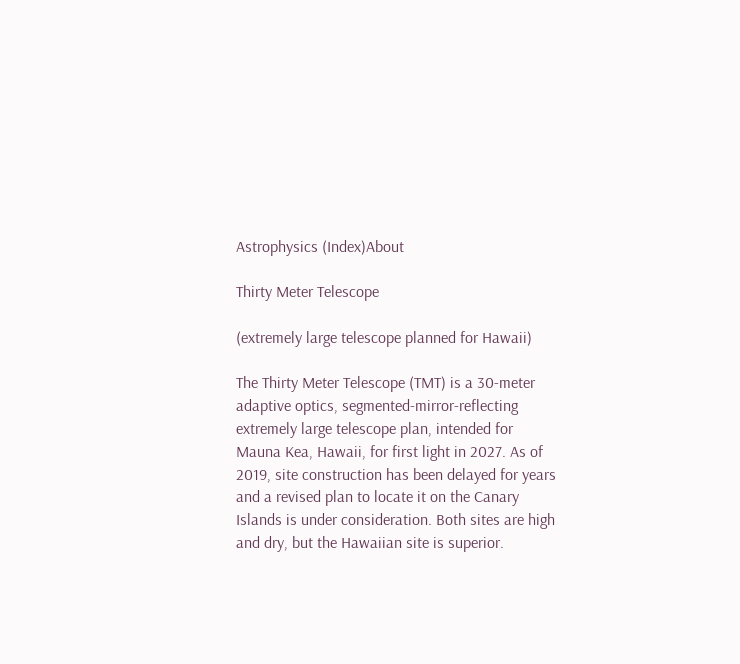Astrophysics (Index)About

Thirty Meter Telescope

(extremely large telescope planned for Hawaii)

The Thirty Meter Telescope (TMT) is a 30-meter adaptive optics, segmented-mirror-reflecting extremely large telescope plan, intended for Mauna Kea, Hawaii, for first light in 2027. As of 2019, site construction has been delayed for years and a revised plan to locate it on the Canary Islands is under consideration. Both sites are high and dry, but the Hawaiian site is superior.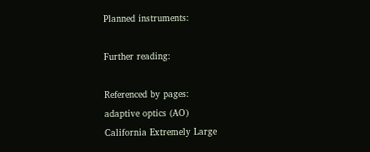Planned instruments:

Further reading:

Referenced by pages:
adaptive optics (AO)
California Extremely Large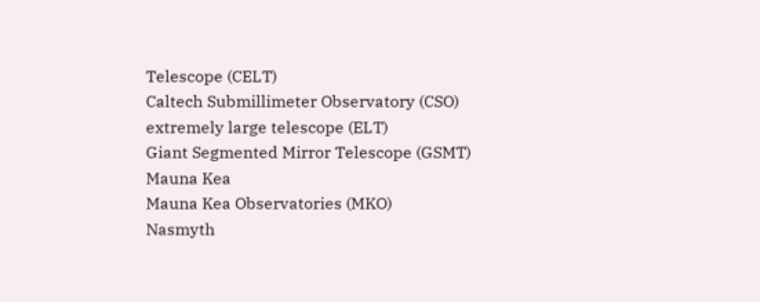Telescope (CELT)
Caltech Submillimeter Observatory (CSO)
extremely large telescope (ELT)
Giant Segmented Mirror Telescope (GSMT)
Mauna Kea
Mauna Kea Observatories (MKO)
Nasmyth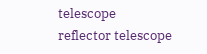telescope
reflector telescope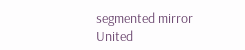segmented mirror
United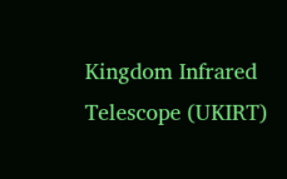Kingdom Infrared Telescope (UKIRT)